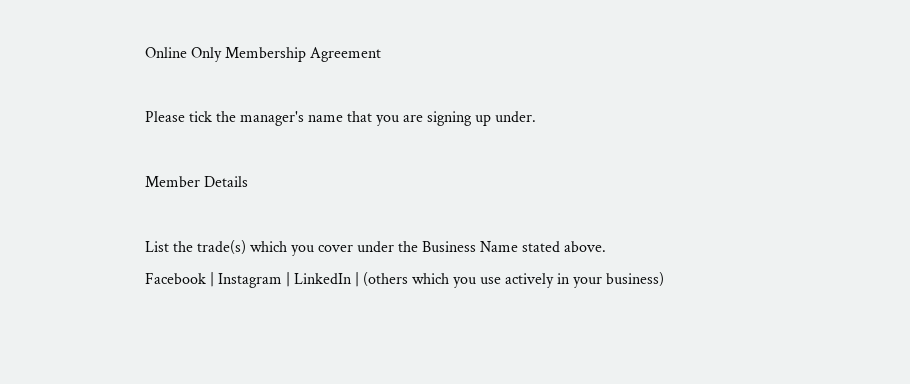Online Only Membership Agreement

Please tick the manager's name that you are signing up under.

Member Details

List the trade(s) which you cover under the Business Name stated above.
Facebook | Instagram | LinkedIn | (others which you use actively in your business)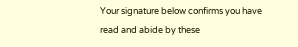Your signature below confirms you have read and abide by these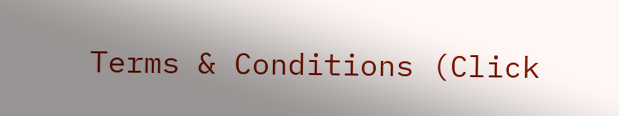Terms & Conditions (Click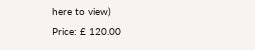here to view)
Price: £ 120.00